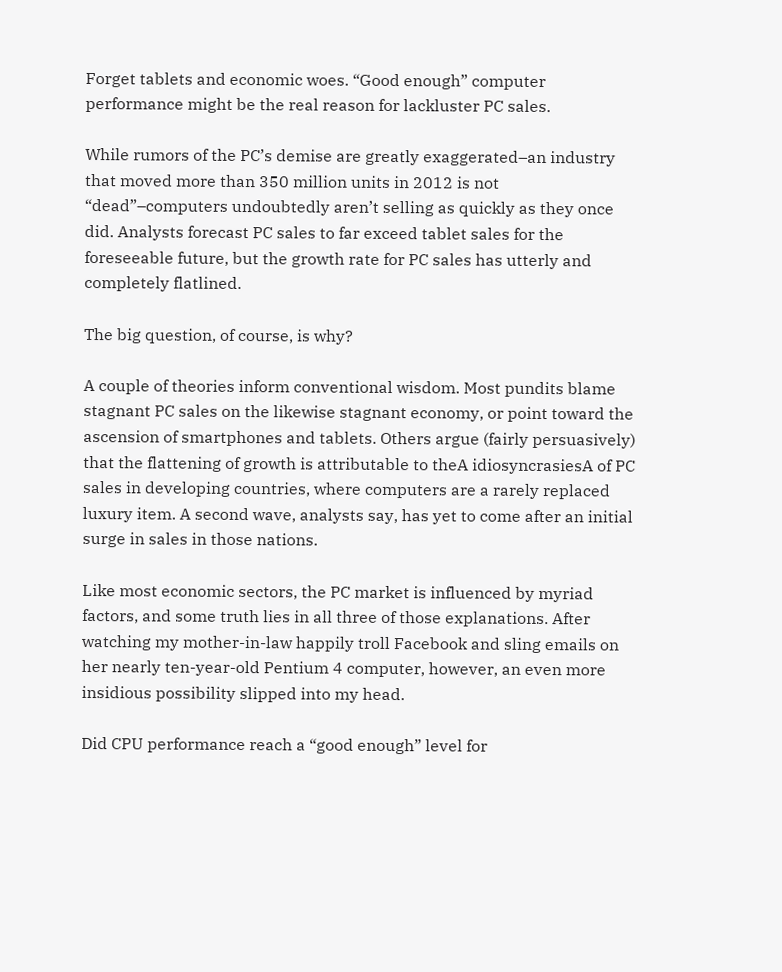Forget tablets and economic woes. “Good enough” computer performance might be the real reason for lackluster PC sales.

While rumors of the PC’s demise are greatly exaggerated–an industry that moved more than 350 million units in 2012 is not “dead”–computers undoubtedly aren’t selling as quickly as they once did. Analysts forecast PC sales to far exceed tablet sales for the foreseeable future, but the growth rate for PC sales has utterly and completely flatlined.

The big question, of course, is why?

A couple of theories inform conventional wisdom. Most pundits blame stagnant PC sales on the likewise stagnant economy, or point toward the ascension of smartphones and tablets. Others argue (fairly persuasively) that the flattening of growth is attributable to theA idiosyncrasiesA of PC sales in developing countries, where computers are a rarely replaced luxury item. A second wave, analysts say, has yet to come after an initial surge in sales in those nations.

Like most economic sectors, the PC market is influenced by myriad factors, and some truth lies in all three of those explanations. After watching my mother-in-law happily troll Facebook and sling emails on her nearly ten-year-old Pentium 4 computer, however, an even more insidious possibility slipped into my head.

Did CPU performance reach a “good enough” level for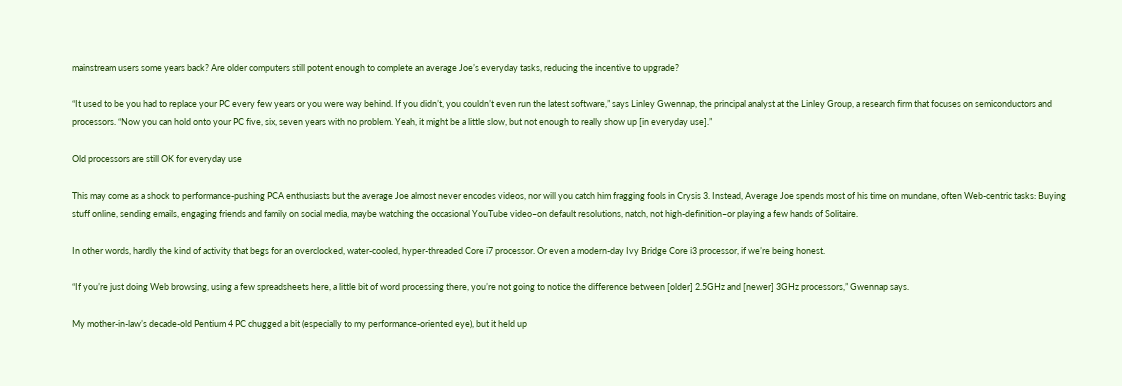mainstream users some years back? Are older computers still potent enough to complete an average Joe’s everyday tasks, reducing the incentive to upgrade?

“It used to be you had to replace your PC every few years or you were way behind. If you didn’t, you couldn’t even run the latest software,” says Linley Gwennap, the principal analyst at the Linley Group, a research firm that focuses on semiconductors and processors. “Now you can hold onto your PC five, six, seven years with no problem. Yeah, it might be a little slow, but not enough to really show up [in everyday use].”

Old processors are still OK for everyday use

This may come as a shock to performance-pushing PCA enthusiasts but the average Joe almost never encodes videos, nor will you catch him fragging fools in Crysis 3. Instead, Average Joe spends most of his time on mundane, often Web-centric tasks: Buying stuff online, sending emails, engaging friends and family on social media, maybe watching the occasional YouTube video–on default resolutions, natch, not high-definition–or playing a few hands of Solitaire.

In other words, hardly the kind of activity that begs for an overclocked, water-cooled, hyper-threaded Core i7 processor. Or even a modern-day Ivy Bridge Core i3 processor, if we’re being honest.

“If you’re just doing Web browsing, using a few spreadsheets here, a little bit of word processing there, you’re not going to notice the difference between [older] 2.5GHz and [newer] 3GHz processors,” Gwennap says.

My mother-in-law’s decade-old Pentium 4 PC chugged a bit (especially to my performance-oriented eye), but it held up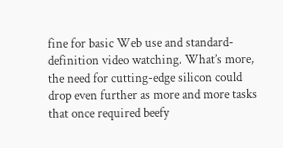fine for basic Web use and standard-definition video watching. What’s more, the need for cutting-edge silicon could drop even further as more and more tasks that once required beefy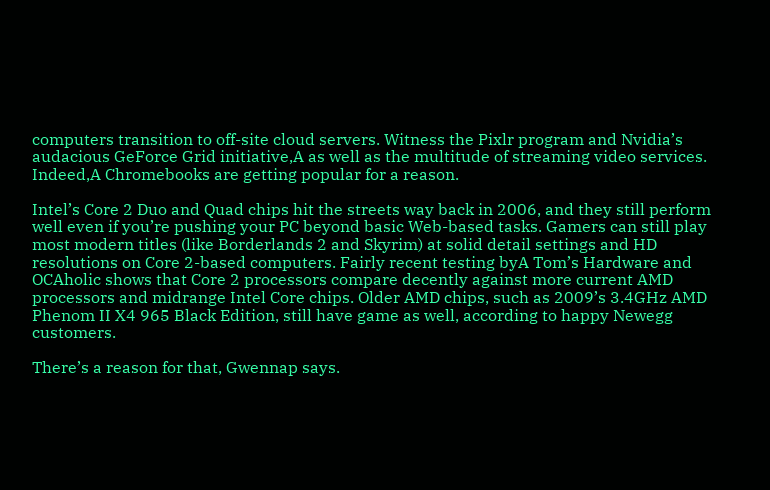computers transition to off-site cloud servers. Witness the Pixlr program and Nvidia’s audacious GeForce Grid initiative,A as well as the multitude of streaming video services. Indeed,A Chromebooks are getting popular for a reason.

Intel’s Core 2 Duo and Quad chips hit the streets way back in 2006, and they still perform well even if you’re pushing your PC beyond basic Web-based tasks. Gamers can still play most modern titles (like Borderlands 2 and Skyrim) at solid detail settings and HD resolutions on Core 2-based computers. Fairly recent testing byA Tom’s Hardware and OCAholic shows that Core 2 processors compare decently against more current AMD processors and midrange Intel Core chips. Older AMD chips, such as 2009’s 3.4GHz AMD Phenom II X4 965 Black Edition, still have game as well, according to happy Newegg customers.

There’s a reason for that, Gwennap says.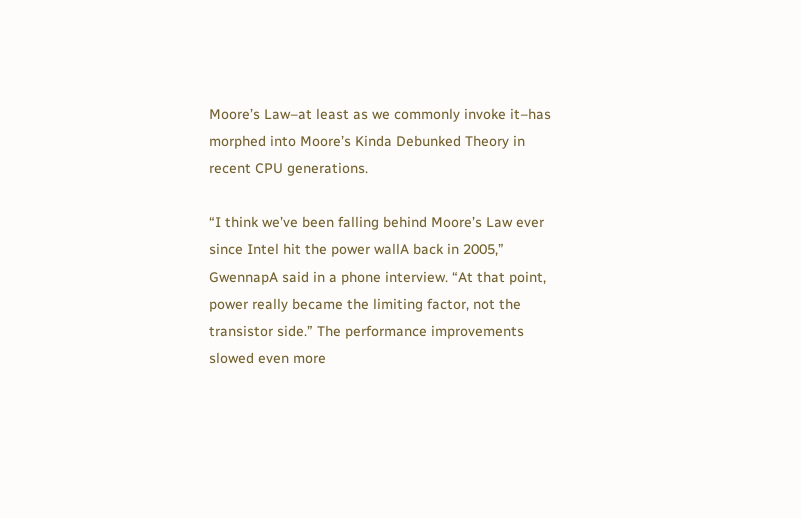Moore’s Law–at least as we commonly invoke it–has morphed into Moore’s Kinda Debunked Theory in recent CPU generations.

“I think we’ve been falling behind Moore’s Law ever since Intel hit the power wallA back in 2005,” GwennapA said in a phone interview. “At that point, power really became the limiting factor, not the transistor side.” The performance improvements slowed even more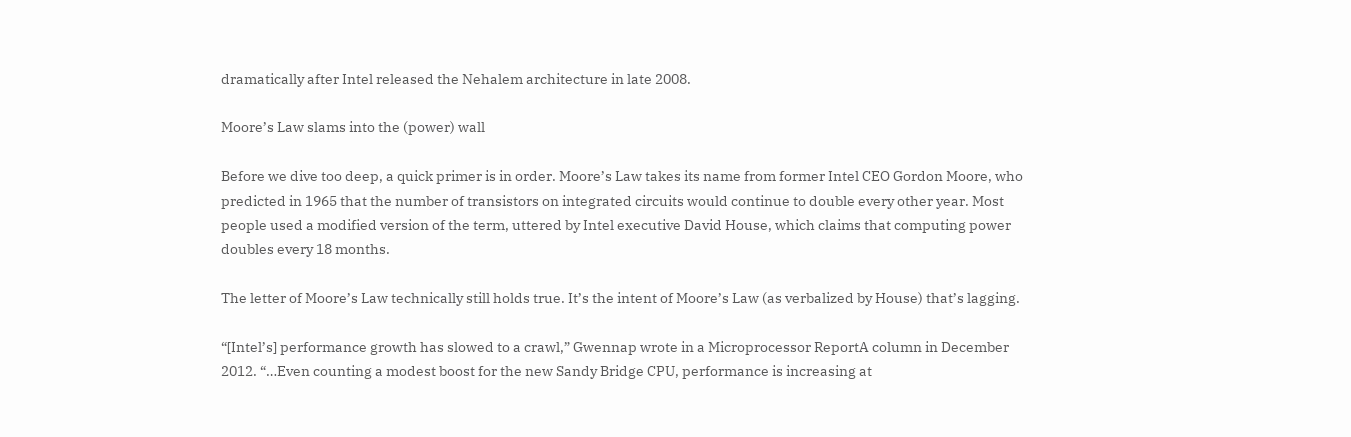dramatically after Intel released the Nehalem architecture in late 2008.

Moore’s Law slams into the (power) wall

Before we dive too deep, a quick primer is in order. Moore’s Law takes its name from former Intel CEO Gordon Moore, who predicted in 1965 that the number of transistors on integrated circuits would continue to double every other year. Most people used a modified version of the term, uttered by Intel executive David House, which claims that computing power doubles every 18 months.

The letter of Moore’s Law technically still holds true. It’s the intent of Moore’s Law (as verbalized by House) that’s lagging.

“[Intel’s] performance growth has slowed to a crawl,” Gwennap wrote in a Microprocessor ReportA column in December 2012. “…Even counting a modest boost for the new Sandy Bridge CPU, performance is increasing at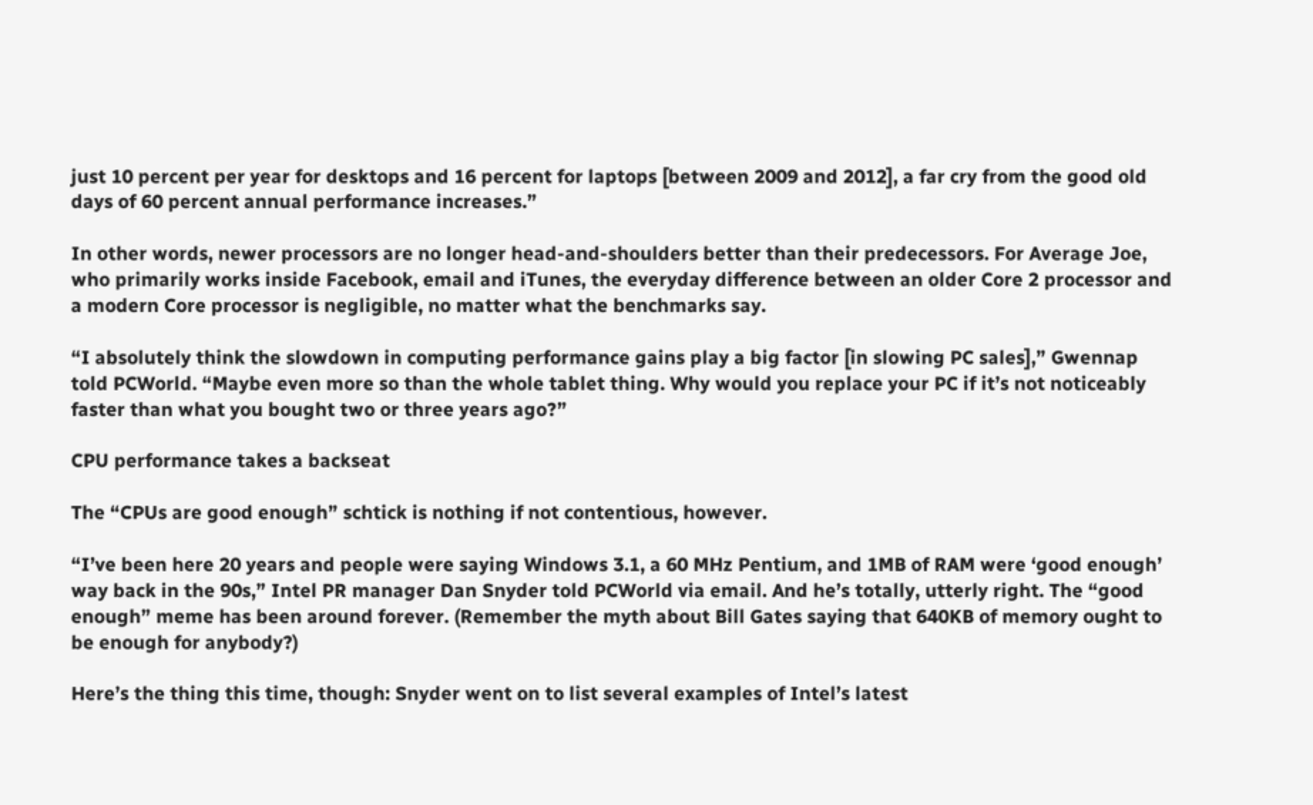just 10 percent per year for desktops and 16 percent for laptops [between 2009 and 2012], a far cry from the good old days of 60 percent annual performance increases.”

In other words, newer processors are no longer head-and-shoulders better than their predecessors. For Average Joe, who primarily works inside Facebook, email and iTunes, the everyday difference between an older Core 2 processor and a modern Core processor is negligible, no matter what the benchmarks say.

“I absolutely think the slowdown in computing performance gains play a big factor [in slowing PC sales],” Gwennap told PCWorld. “Maybe even more so than the whole tablet thing. Why would you replace your PC if it’s not noticeably faster than what you bought two or three years ago?”

CPU performance takes a backseat

The “CPUs are good enough” schtick is nothing if not contentious, however.

“I’ve been here 20 years and people were saying Windows 3.1, a 60 MHz Pentium, and 1MB of RAM were ‘good enough’ way back in the 90s,” Intel PR manager Dan Snyder told PCWorld via email. And he’s totally, utterly right. The “good enough” meme has been around forever. (Remember the myth about Bill Gates saying that 640KB of memory ought to be enough for anybody?)

Here’s the thing this time, though: Snyder went on to list several examples of Intel’s latest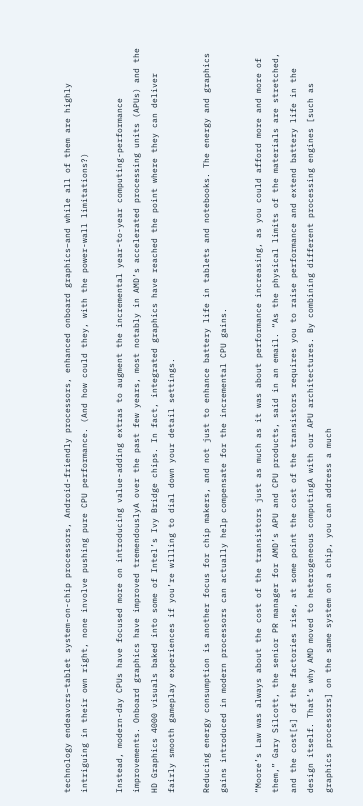technology endeavors–tablet system-on-chip processors, Android-friendly processors, enhanced onboard graphics–and while all of them are highly intriguing in their own right, none involve pushing pure CPU performance. (And how could they, with the power-wall limitations?)

Instead, modern-day CPUs have focused more on introducing value-adding extras to augment the incremental year-to-year computing-performance improvements. Onboard graphics have improved tremendouslyA over the past few years, most notably in AMD’s accelerated processing units (APUs) and the HD Graphics 4000 visuals baked into some of Intel’s Ivy Bridge chips. In fact, integrated graphics have reached the point where they can deliver fairly smooth gameplay experiences if you’re willing to dial down your detail settings.

Reducing energy consumption is another focus for chip makers, and not just to enhance battery life in tablets and notebooks. The energy and graphics gains introduced in modern processors can actually help compensate for the incremental CPU gains.

“Moore’s Law was always about the cost of the transistors just as much as it was about performance increasing, as you could afford more and more of them,” Gary Silcott, the senior PR manager for AMD’s APU and CPU products, said in an email. “As the physical limits of the materials are stretched, and the cost[s] of the factories rise, at some point the cost of the transistors requires you to raise performance and extend battery life in the design itself. That’s why AMD moved to heterogeneous computingA with our APU architectures. By combining different processing engines [such as graphics processors] on the same system on a chip, you can address a much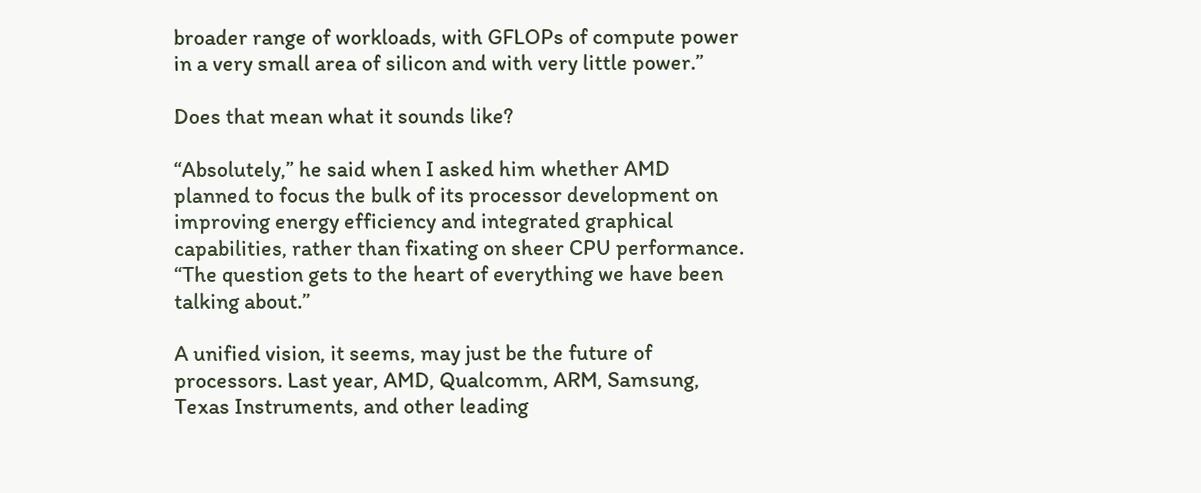broader range of workloads, with GFLOPs of compute power in a very small area of silicon and with very little power.”

Does that mean what it sounds like?

“Absolutely,” he said when I asked him whether AMD planned to focus the bulk of its processor development on improving energy efficiency and integrated graphical capabilities, rather than fixating on sheer CPU performance. “The question gets to the heart of everything we have been talking about.”

A unified vision, it seems, may just be the future of processors. Last year, AMD, Qualcomm, ARM, Samsung, Texas Instruments, and other leading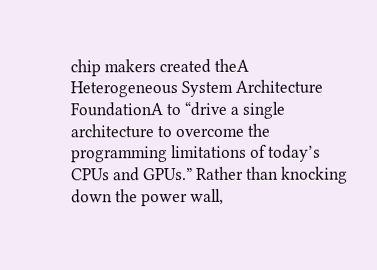chip makers created theA Heterogeneous System Architecture FoundationA to “drive a single architecture to overcome the programming limitations of today’s CPUs and GPUs.” Rather than knocking down the power wall,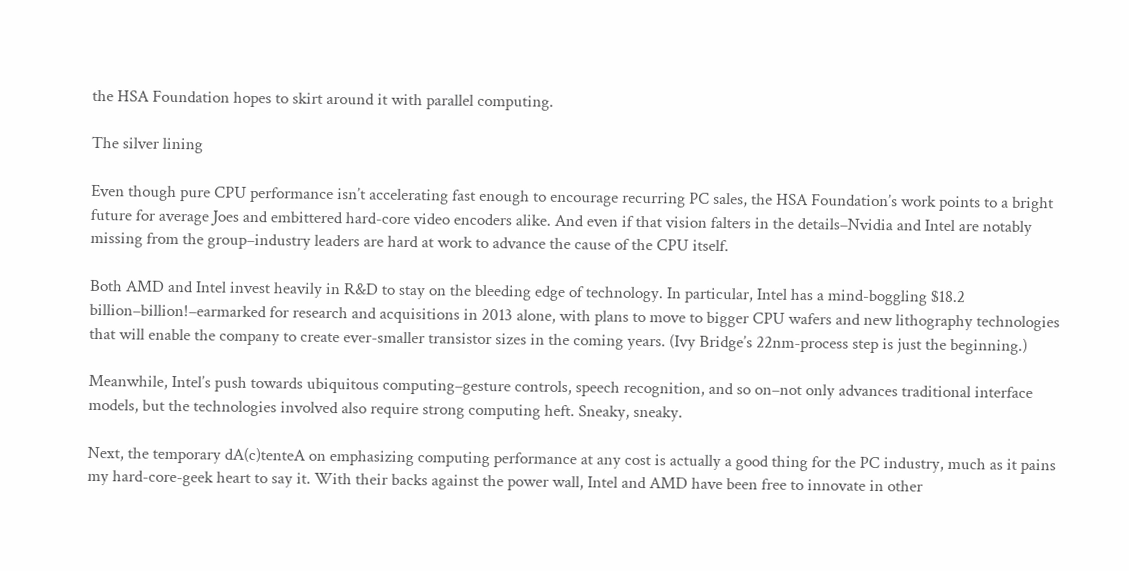the HSA Foundation hopes to skirt around it with parallel computing.

The silver lining

Even though pure CPU performance isn’t accelerating fast enough to encourage recurring PC sales, the HSA Foundation’s work points to a bright future for average Joes and embittered hard-core video encoders alike. And even if that vision falters in the details–Nvidia and Intel are notably missing from the group–industry leaders are hard at work to advance the cause of the CPU itself.

Both AMD and Intel invest heavily in R&D to stay on the bleeding edge of technology. In particular, Intel has a mind-boggling $18.2 billion–billion!–earmarked for research and acquisitions in 2013 alone, with plans to move to bigger CPU wafers and new lithography technologies that will enable the company to create ever-smaller transistor sizes in the coming years. (Ivy Bridge’s 22nm-process step is just the beginning.)

Meanwhile, Intel’s push towards ubiquitous computing–gesture controls, speech recognition, and so on–not only advances traditional interface models, but the technologies involved also require strong computing heft. Sneaky, sneaky.

Next, the temporary dA(c)tenteA on emphasizing computing performance at any cost is actually a good thing for the PC industry, much as it pains my hard-core-geek heart to say it. With their backs against the power wall, Intel and AMD have been free to innovate in other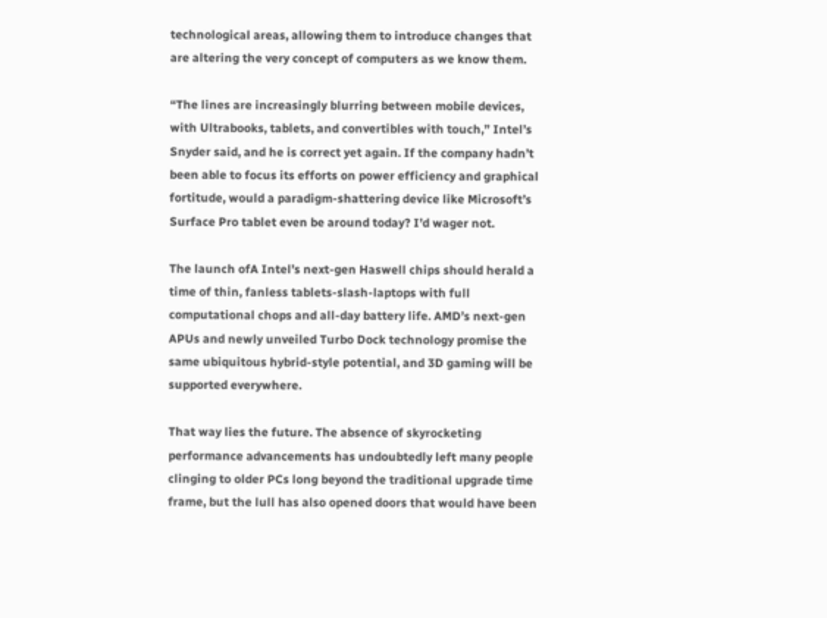technological areas, allowing them to introduce changes that are altering the very concept of computers as we know them.

“The lines are increasingly blurring between mobile devices, with Ultrabooks, tablets, and convertibles with touch,” Intel’s Snyder said, and he is correct yet again. If the company hadn’t been able to focus its efforts on power efficiency and graphical fortitude, would a paradigm-shattering device like Microsoft’s Surface Pro tablet even be around today? I’d wager not.

The launch ofA Intel’s next-gen Haswell chips should herald a time of thin, fanless tablets-slash-laptops with full computational chops and all-day battery life. AMD’s next-gen APUs and newly unveiled Turbo Dock technology promise the same ubiquitous hybrid-style potential, and 3D gaming will be supported everywhere.

That way lies the future. The absence of skyrocketing performance advancements has undoubtedly left many people clinging to older PCs long beyond the traditional upgrade time frame, but the lull has also opened doors that would have been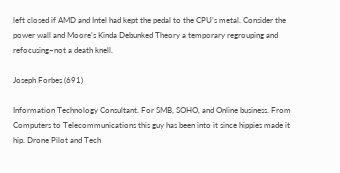left closed if AMD and Intel had kept the pedal to the CPU’s metal. Consider the power wall and Moore’s Kinda Debunked Theory a temporary regrouping and refocusing–not a death knell.

Joseph Forbes (691)

Information Technology Consultant. For SMB, SOHO, and Online business. From Computers to Telecommunications this guy has been into it since hippies made it hip. Drone Pilot and Tech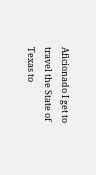Aficionado I get to travel the State of Texas to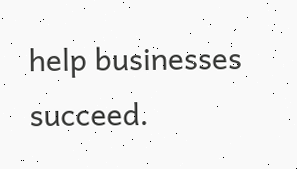help businesses succeed.